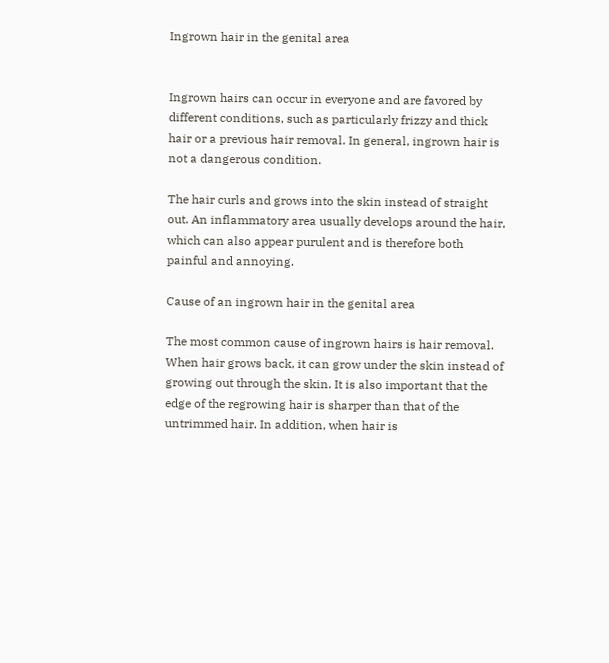Ingrown hair in the genital area


Ingrown hairs can occur in everyone and are favored by different conditions, such as particularly frizzy and thick hair or a previous hair removal. In general, ingrown hair is not a dangerous condition.

The hair curls and grows into the skin instead of straight out. An inflammatory area usually develops around the hair, which can also appear purulent and is therefore both painful and annoying.

Cause of an ingrown hair in the genital area

The most common cause of ingrown hairs is hair removal. When hair grows back, it can grow under the skin instead of growing out through the skin. It is also important that the edge of the regrowing hair is sharper than that of the untrimmed hair. In addition, when hair is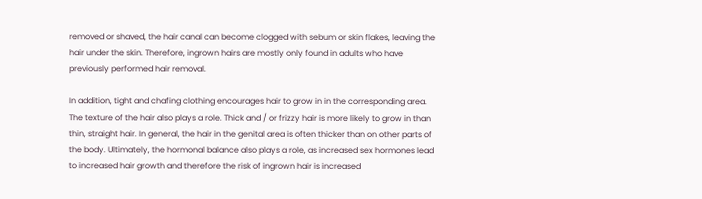removed or shaved, the hair canal can become clogged with sebum or skin flakes, leaving the hair under the skin. Therefore, ingrown hairs are mostly only found in adults who have previously performed hair removal.

In addition, tight and chafing clothing encourages hair to grow in in the corresponding area. The texture of the hair also plays a role. Thick and / or frizzy hair is more likely to grow in than thin, straight hair. In general, the hair in the genital area is often thicker than on other parts of the body. Ultimately, the hormonal balance also plays a role, as increased sex hormones lead to increased hair growth and therefore the risk of ingrown hair is increased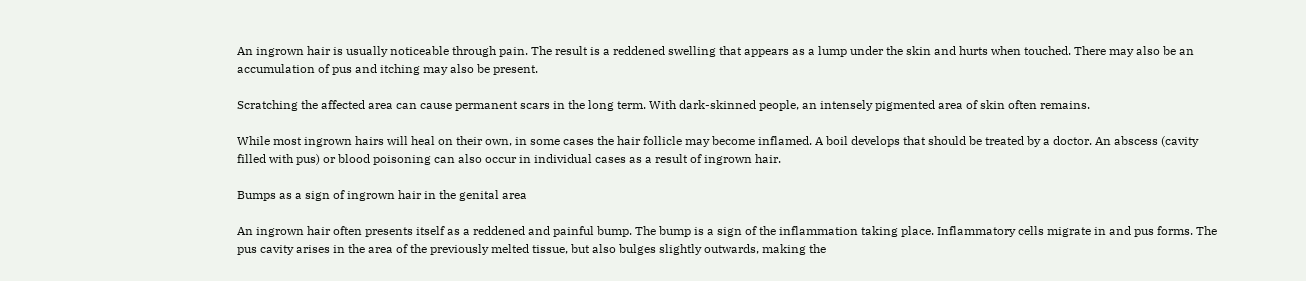An ingrown hair is usually noticeable through pain. The result is a reddened swelling that appears as a lump under the skin and hurts when touched. There may also be an accumulation of pus and itching may also be present.

Scratching the affected area can cause permanent scars in the long term. With dark-skinned people, an intensely pigmented area of skin often remains.

While most ingrown hairs will heal on their own, in some cases the hair follicle may become inflamed. A boil develops that should be treated by a doctor. An abscess (cavity filled with pus) or blood poisoning can also occur in individual cases as a result of ingrown hair.

Bumps as a sign of ingrown hair in the genital area

An ingrown hair often presents itself as a reddened and painful bump. The bump is a sign of the inflammation taking place. Inflammatory cells migrate in and pus forms. The pus cavity arises in the area of the previously melted tissue, but also bulges slightly outwards, making the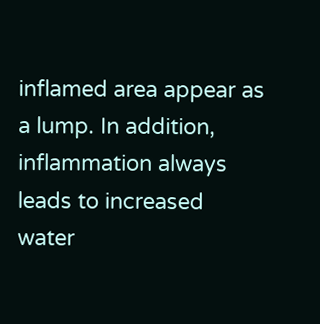inflamed area appear as a lump. In addition, inflammation always leads to increased water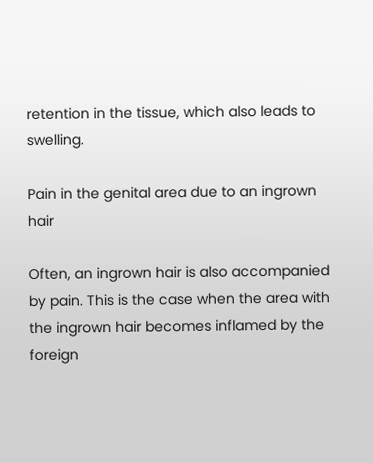retention in the tissue, which also leads to swelling.

Pain in the genital area due to an ingrown hair

Often, an ingrown hair is also accompanied by pain. This is the case when the area with the ingrown hair becomes inflamed by the foreign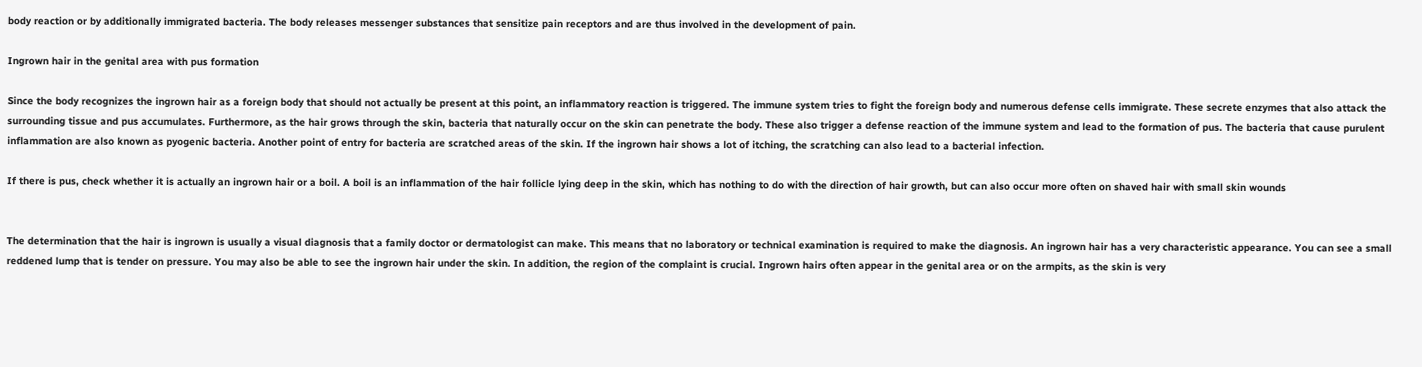body reaction or by additionally immigrated bacteria. The body releases messenger substances that sensitize pain receptors and are thus involved in the development of pain.

Ingrown hair in the genital area with pus formation

Since the body recognizes the ingrown hair as a foreign body that should not actually be present at this point, an inflammatory reaction is triggered. The immune system tries to fight the foreign body and numerous defense cells immigrate. These secrete enzymes that also attack the surrounding tissue and pus accumulates. Furthermore, as the hair grows through the skin, bacteria that naturally occur on the skin can penetrate the body. These also trigger a defense reaction of the immune system and lead to the formation of pus. The bacteria that cause purulent inflammation are also known as pyogenic bacteria. Another point of entry for bacteria are scratched areas of the skin. If the ingrown hair shows a lot of itching, the scratching can also lead to a bacterial infection.

If there is pus, check whether it is actually an ingrown hair or a boil. A boil is an inflammation of the hair follicle lying deep in the skin, which has nothing to do with the direction of hair growth, but can also occur more often on shaved hair with small skin wounds


The determination that the hair is ingrown is usually a visual diagnosis that a family doctor or dermatologist can make. This means that no laboratory or technical examination is required to make the diagnosis. An ingrown hair has a very characteristic appearance. You can see a small reddened lump that is tender on pressure. You may also be able to see the ingrown hair under the skin. In addition, the region of the complaint is crucial. Ingrown hairs often appear in the genital area or on the armpits, as the skin is very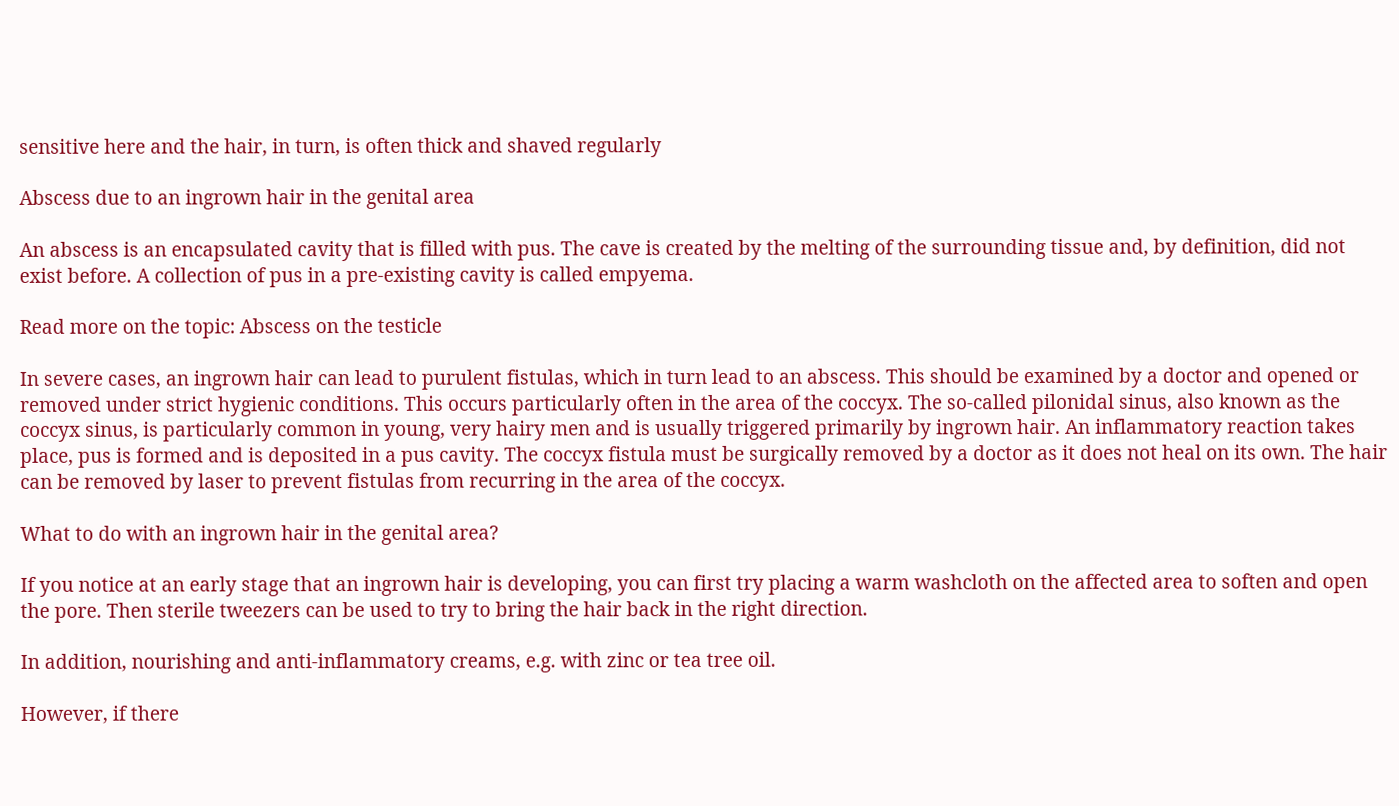sensitive here and the hair, in turn, is often thick and shaved regularly

Abscess due to an ingrown hair in the genital area

An abscess is an encapsulated cavity that is filled with pus. The cave is created by the melting of the surrounding tissue and, by definition, did not exist before. A collection of pus in a pre-existing cavity is called empyema.

Read more on the topic: Abscess on the testicle

In severe cases, an ingrown hair can lead to purulent fistulas, which in turn lead to an abscess. This should be examined by a doctor and opened or removed under strict hygienic conditions. This occurs particularly often in the area of the coccyx. The so-called pilonidal sinus, also known as the coccyx sinus, is particularly common in young, very hairy men and is usually triggered primarily by ingrown hair. An inflammatory reaction takes place, pus is formed and is deposited in a pus cavity. The coccyx fistula must be surgically removed by a doctor as it does not heal on its own. The hair can be removed by laser to prevent fistulas from recurring in the area of the coccyx.

What to do with an ingrown hair in the genital area?

If you notice at an early stage that an ingrown hair is developing, you can first try placing a warm washcloth on the affected area to soften and open the pore. Then sterile tweezers can be used to try to bring the hair back in the right direction.

In addition, nourishing and anti-inflammatory creams, e.g. with zinc or tea tree oil.

However, if there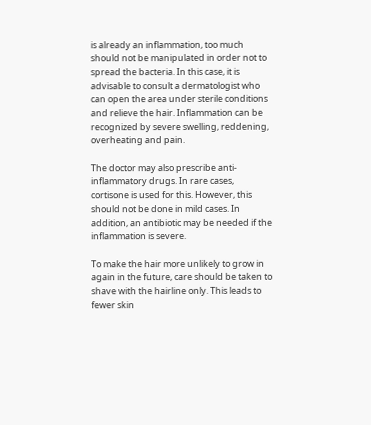is already an inflammation, too much should not be manipulated in order not to spread the bacteria. In this case, it is advisable to consult a dermatologist who can open the area under sterile conditions and relieve the hair. Inflammation can be recognized by severe swelling, reddening, overheating and pain.

The doctor may also prescribe anti-inflammatory drugs. In rare cases, cortisone is used for this. However, this should not be done in mild cases. In addition, an antibiotic may be needed if the inflammation is severe.

To make the hair more unlikely to grow in again in the future, care should be taken to shave with the hairline only. This leads to fewer skin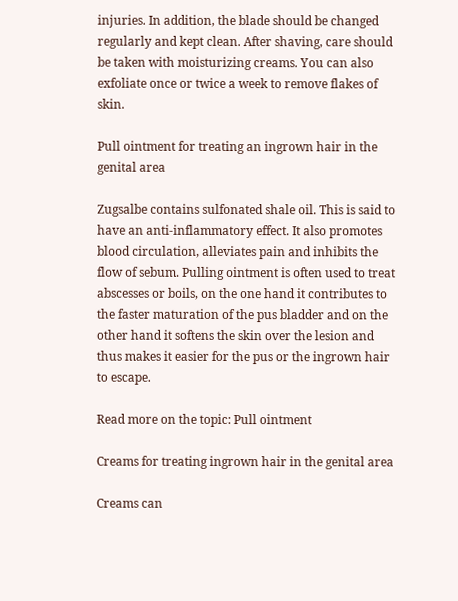injuries. In addition, the blade should be changed regularly and kept clean. After shaving, care should be taken with moisturizing creams. You can also exfoliate once or twice a week to remove flakes of skin.

Pull ointment for treating an ingrown hair in the genital area

Zugsalbe contains sulfonated shale oil. This is said to have an anti-inflammatory effect. It also promotes blood circulation, alleviates pain and inhibits the flow of sebum. Pulling ointment is often used to treat abscesses or boils, on the one hand it contributes to the faster maturation of the pus bladder and on the other hand it softens the skin over the lesion and thus makes it easier for the pus or the ingrown hair to escape.

Read more on the topic: Pull ointment

Creams for treating ingrown hair in the genital area

Creams can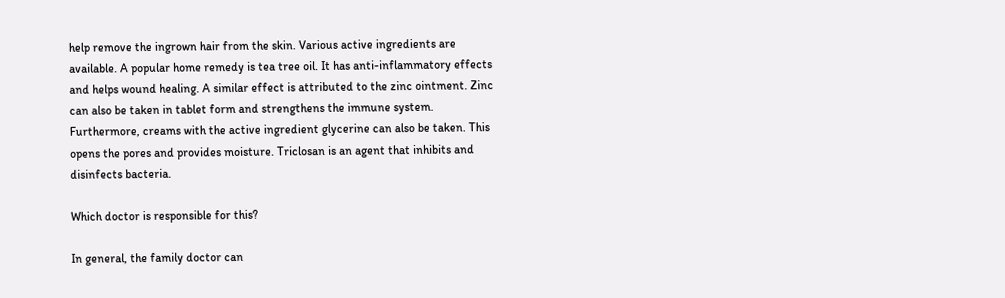help remove the ingrown hair from the skin. Various active ingredients are available. A popular home remedy is tea tree oil. It has anti-inflammatory effects and helps wound healing. A similar effect is attributed to the zinc ointment. Zinc can also be taken in tablet form and strengthens the immune system. Furthermore, creams with the active ingredient glycerine can also be taken. This opens the pores and provides moisture. Triclosan is an agent that inhibits and disinfects bacteria.

Which doctor is responsible for this?

In general, the family doctor can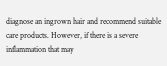diagnose an ingrown hair and recommend suitable care products. However, if there is a severe inflammation that may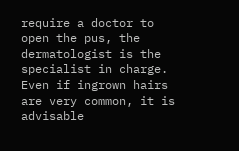require a doctor to open the pus, the dermatologist is the specialist in charge. Even if ingrown hairs are very common, it is advisable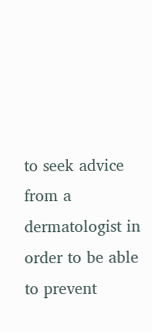to seek advice from a dermatologist in order to be able to prevent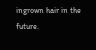ingrown hair in the future.